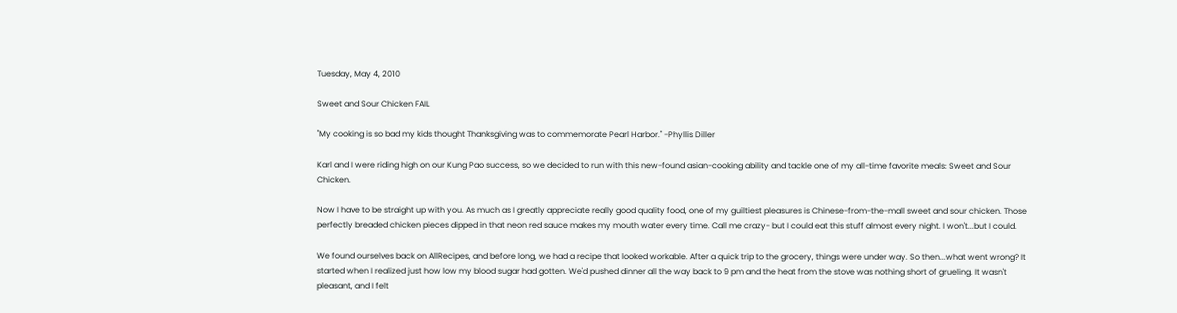Tuesday, May 4, 2010

Sweet and Sour Chicken FAIL

"My cooking is so bad my kids thought Thanksgiving was to commemorate Pearl Harbor." -Phyllis Diller

Karl and I were riding high on our Kung Pao success, so we decided to run with this new-found asian-cooking ability and tackle one of my all-time favorite meals: Sweet and Sour Chicken.

Now I have to be straight up with you. As much as I greatly appreciate really good quality food, one of my guiltiest pleasures is Chinese-from-the-mall sweet and sour chicken. Those perfectly breaded chicken pieces dipped in that neon red sauce makes my mouth water every time. Call me crazy- but I could eat this stuff almost every night. I won't...but I could.

We found ourselves back on AllRecipes, and before long, we had a recipe that looked workable. After a quick trip to the grocery, things were under way. So then...what went wrong? It started when I realized just how low my blood sugar had gotten. We'd pushed dinner all the way back to 9 pm and the heat from the stove was nothing short of grueling. It wasn't pleasant, and I felt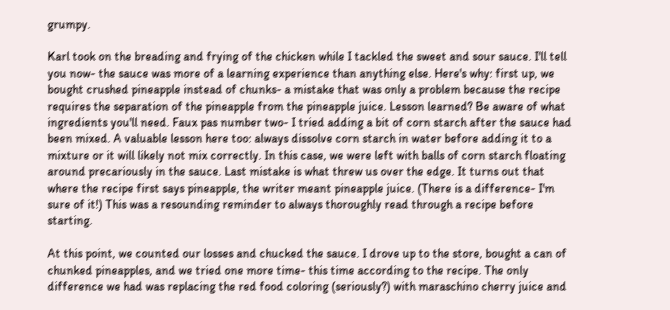grumpy.

Karl took on the breading and frying of the chicken while I tackled the sweet and sour sauce. I'll tell you now- the sauce was more of a learning experience than anything else. Here's why: first up, we bought crushed pineapple instead of chunks- a mistake that was only a problem because the recipe requires the separation of the pineapple from the pineapple juice. Lesson learned? Be aware of what ingredients you'll need. Faux pas number two- I tried adding a bit of corn starch after the sauce had been mixed. A valuable lesson here too: always dissolve corn starch in water before adding it to a mixture or it will likely not mix correctly. In this case, we were left with balls of corn starch floating around precariously in the sauce. Last mistake is what threw us over the edge. It turns out that where the recipe first says pineapple, the writer meant pineapple juice. (There is a difference- I'm sure of it!) This was a resounding reminder to always thoroughly read through a recipe before starting.

At this point, we counted our losses and chucked the sauce. I drove up to the store, bought a can of chunked pineapples, and we tried one more time- this time according to the recipe. The only difference we had was replacing the red food coloring (seriously?) with maraschino cherry juice and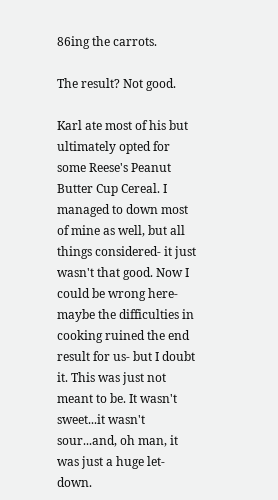86ing the carrots.

The result? Not good.

Karl ate most of his but ultimately opted for some Reese's Peanut Butter Cup Cereal. I managed to down most of mine as well, but all things considered- it just wasn't that good. Now I could be wrong here- maybe the difficulties in cooking ruined the end result for us- but I doubt it. This was just not meant to be. It wasn't sweet...it wasn't sour...and, oh man, it was just a huge let-down.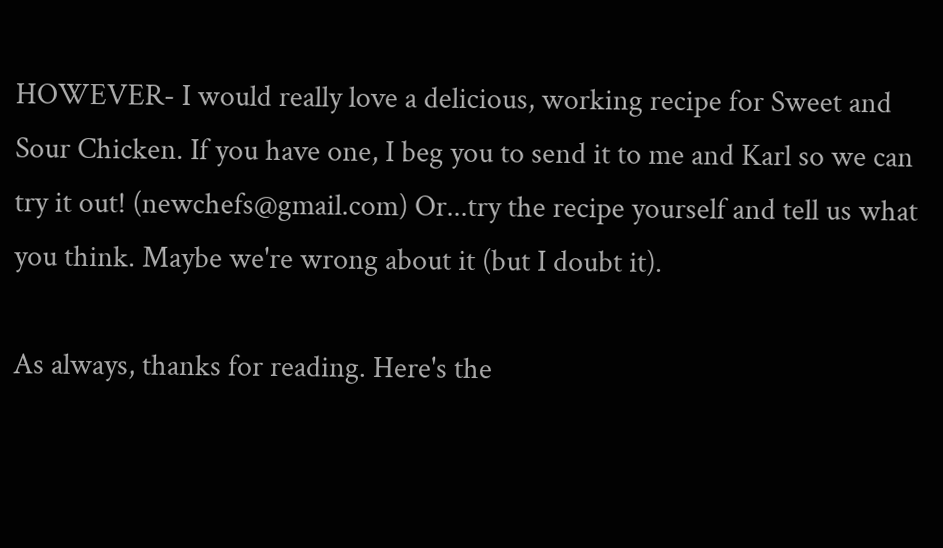HOWEVER- I would really love a delicious, working recipe for Sweet and Sour Chicken. If you have one, I beg you to send it to me and Karl so we can try it out! (newchefs@gmail.com) Or...try the recipe yourself and tell us what you think. Maybe we're wrong about it (but I doubt it).

As always, thanks for reading. Here's the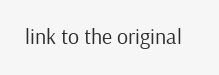link to the original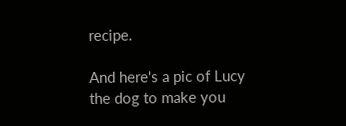recipe.

And here's a pic of Lucy the dog to make you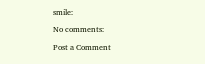smile:

No comments:

Post a Comment